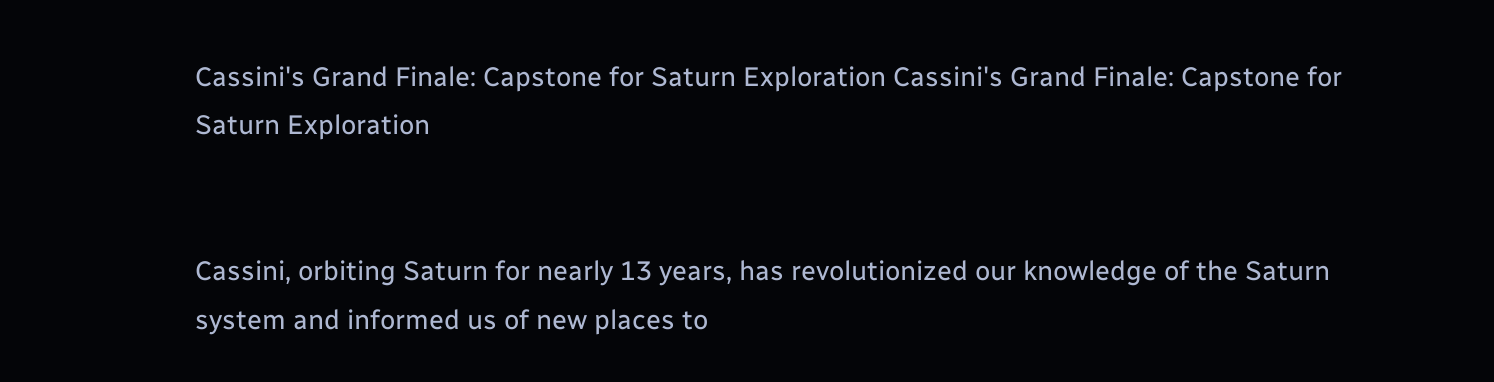Cassini's Grand Finale: Capstone for Saturn Exploration Cassini's Grand Finale: Capstone for Saturn Exploration


Cassini, orbiting Saturn for nearly 13 years, has revolutionized our knowledge of the Saturn system and informed us of new places to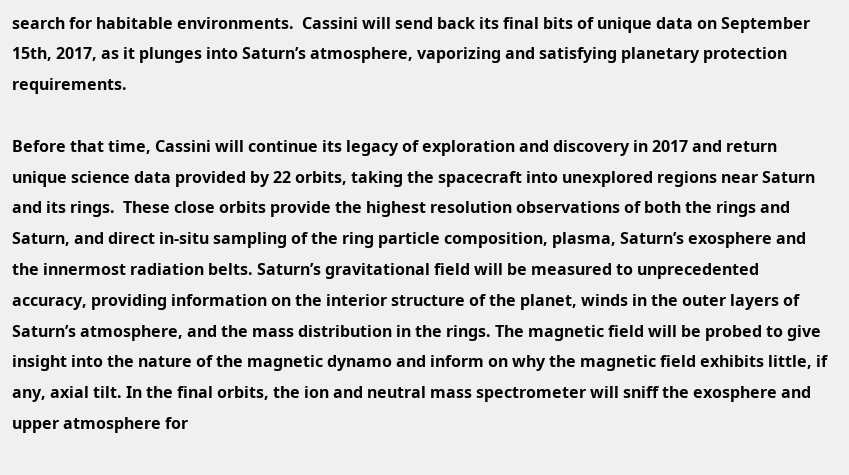search for habitable environments.  Cassini will send back its final bits of unique data on September 15th, 2017, as it plunges into Saturn’s atmosphere, vaporizing and satisfying planetary protection requirements.

Before that time, Cassini will continue its legacy of exploration and discovery in 2017 and return unique science data provided by 22 orbits, taking the spacecraft into unexplored regions near Saturn and its rings.  These close orbits provide the highest resolution observations of both the rings and Saturn, and direct in-situ sampling of the ring particle composition, plasma, Saturn’s exosphere and the innermost radiation belts. Saturn’s gravitational field will be measured to unprecedented accuracy, providing information on the interior structure of the planet, winds in the outer layers of Saturn’s atmosphere, and the mass distribution in the rings. The magnetic field will be probed to give insight into the nature of the magnetic dynamo and inform on why the magnetic field exhibits little, if any, axial tilt. In the final orbits, the ion and neutral mass spectrometer will sniff the exosphere and upper atmosphere for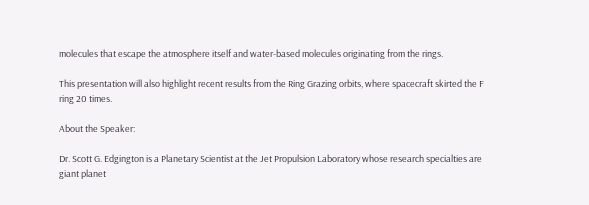molecules that escape the atmosphere itself and water-based molecules originating from the rings.

This presentation will also highlight recent results from the Ring Grazing orbits, where spacecraft skirted the F ring 20 times.

About the Speaker:

Dr. Scott G. Edgington is a Planetary Scientist at the Jet Propulsion Laboratory whose research specialties are giant planet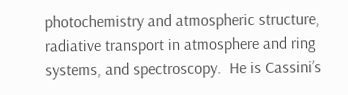photochemistry and atmospheric structure, radiative transport in atmosphere and ring systems, and spectroscopy.  He is Cassini’s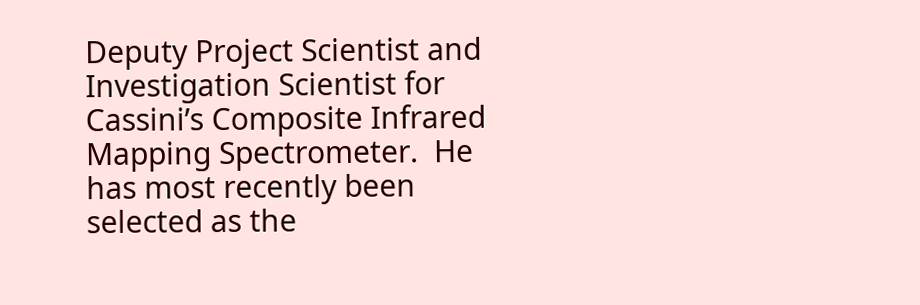Deputy Project Scientist and Investigation Scientist for Cassini’s Composite Infrared Mapping Spectrometer.  He has most recently been selected as the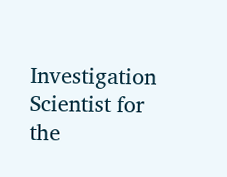Investigation Scientist for the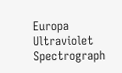Europa Ultraviolet Spectrograph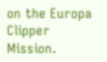on the Europa Clipper Mission.